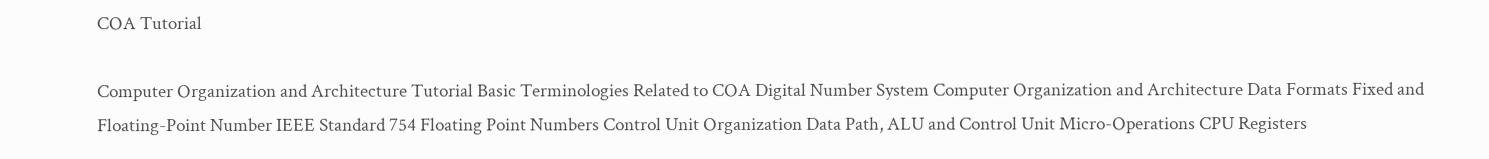COA Tutorial

Computer Organization and Architecture Tutorial Basic Terminologies Related to COA Digital Number System Computer Organization and Architecture Data Formats Fixed and Floating-Point Number IEEE Standard 754 Floating Point Numbers Control Unit Organization Data Path, ALU and Control Unit Micro-Operations CPU Registers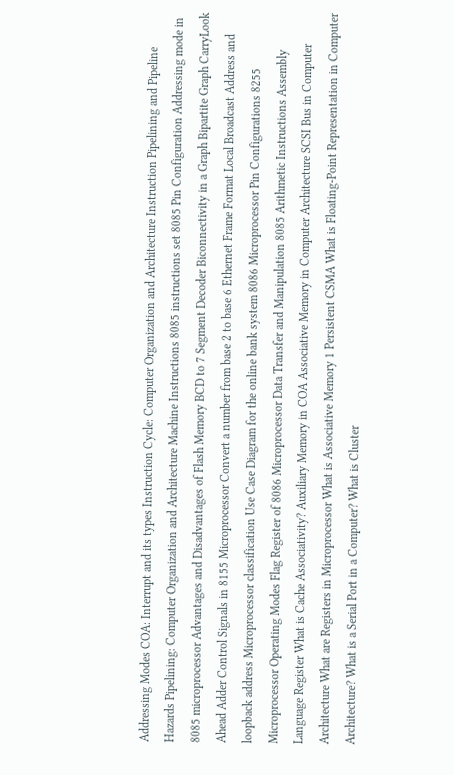Addressing Modes COA: Interrupt and its types Instruction Cycle: Computer Organization and Architecture Instruction Pipelining and Pipeline Hazards Pipelining: Computer Organization and Architecture Machine Instructions 8085 instructions set 8085 Pin Configuration Addressing mode in 8085 microprocessor Advantages and Disadvantages of Flash Memory BCD to 7 Segment Decoder Biconnectivity in a Graph Bipartite Graph CarryLook Ahead Adder Control Signals in 8155 Microprocessor Convert a number from base 2 to base 6 Ethernet Frame Format Local Broadcast Address and loopback address Microprocessor classification Use Case Diagram for the online bank system 8086 Microprocessor Pin Configurations 8255 Microprocessor Operating Modes Flag Register of 8086 Microprocessor Data Transfer and Manipulation 8085 Arithmetic Instructions Assembly Language Register What is Cache Associativity? Auxiliary Memory in COA Associative Memory in Computer Architecture SCSI Bus in Computer Architecture What are Registers in Microprocessor What is Associative Memory 1 Persistent CSMA What is Floating-Point Representation in Computer Architecture? What is a Serial Port in a Computer? What is Cluster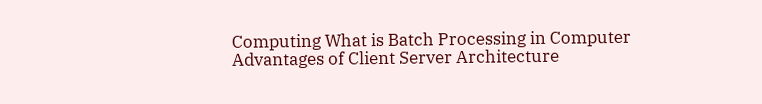Computing What is Batch Processing in Computer Advantages of Client Server Architecture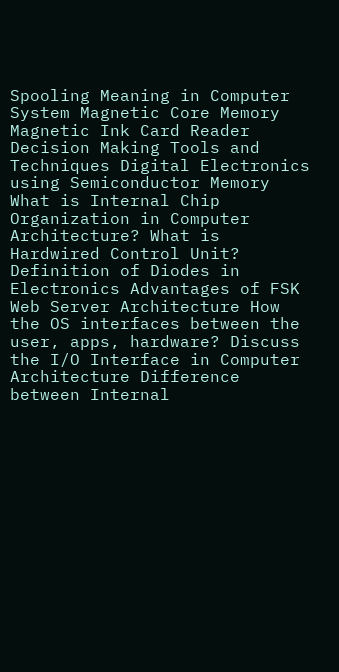Spooling Meaning in Computer System Magnetic Core Memory Magnetic Ink Card Reader Decision Making Tools and Techniques Digital Electronics using Semiconductor Memory What is Internal Chip Organization in Computer Architecture? What is Hardwired Control Unit? Definition of Diodes in Electronics Advantages of FSK Web Server Architecture How the OS interfaces between the user, apps, hardware? Discuss the I/O Interface in Computer Architecture Difference between Internal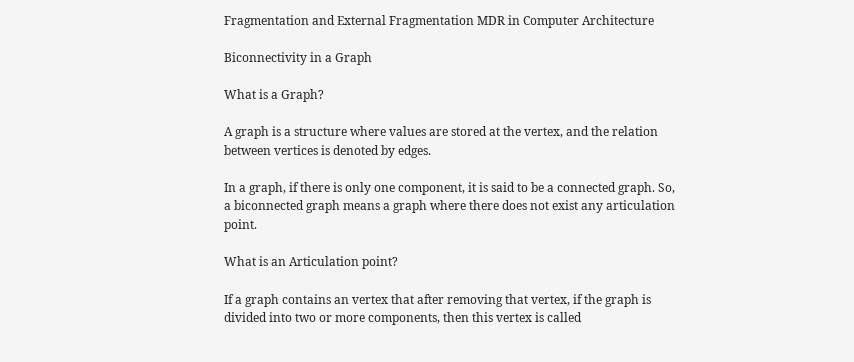Fragmentation and External Fragmentation MDR in Computer Architecture

Biconnectivity in a Graph

What is a Graph?

A graph is a structure where values are stored at the vertex, and the relation between vertices is denoted by edges.

In a graph, if there is only one component, it is said to be a connected graph. So, a biconnected graph means a graph where there does not exist any articulation point.

What is an Articulation point?

If a graph contains an vertex that after removing that vertex, if the graph is divided into two or more components, then this vertex is called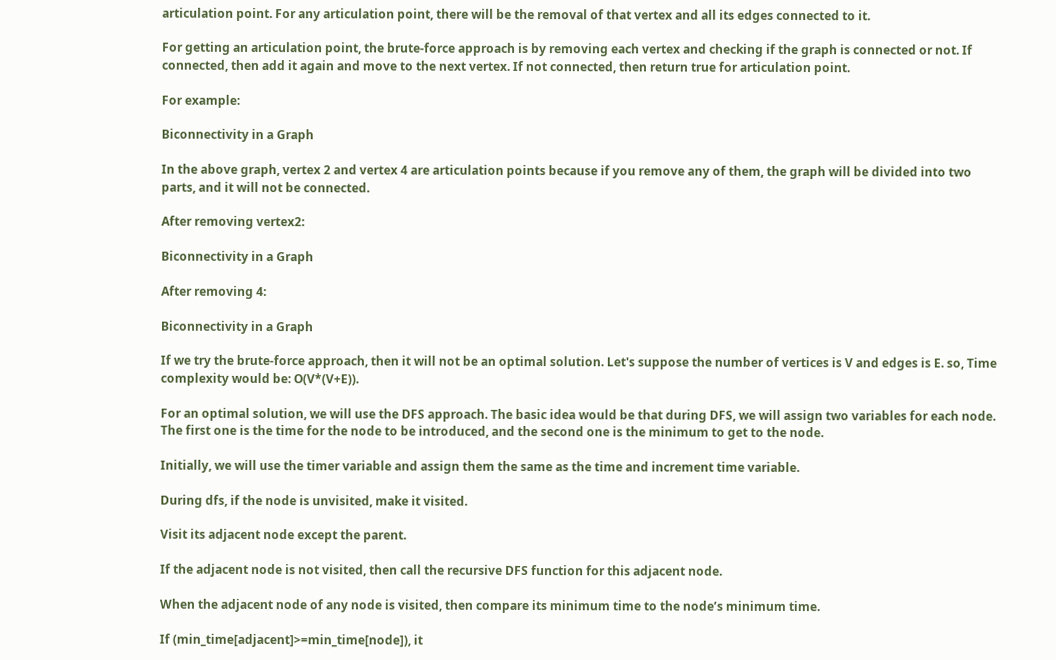articulation point. For any articulation point, there will be the removal of that vertex and all its edges connected to it.

For getting an articulation point, the brute-force approach is by removing each vertex and checking if the graph is connected or not. If connected, then add it again and move to the next vertex. If not connected, then return true for articulation point.

For example:

Biconnectivity in a Graph

In the above graph, vertex 2 and vertex 4 are articulation points because if you remove any of them, the graph will be divided into two parts, and it will not be connected.

After removing vertex2:

Biconnectivity in a Graph

After removing 4:

Biconnectivity in a Graph

If we try the brute-force approach, then it will not be an optimal solution. Let's suppose the number of vertices is V and edges is E. so, Time complexity would be: O(V*(V+E)).

For an optimal solution, we will use the DFS approach. The basic idea would be that during DFS, we will assign two variables for each node. The first one is the time for the node to be introduced, and the second one is the minimum to get to the node.

Initially, we will use the timer variable and assign them the same as the time and increment time variable.

During dfs, if the node is unvisited, make it visited.

Visit its adjacent node except the parent.

If the adjacent node is not visited, then call the recursive DFS function for this adjacent node.

When the adjacent node of any node is visited, then compare its minimum time to the node’s minimum time.

If (min_time[adjacent]>=min_time[node]), it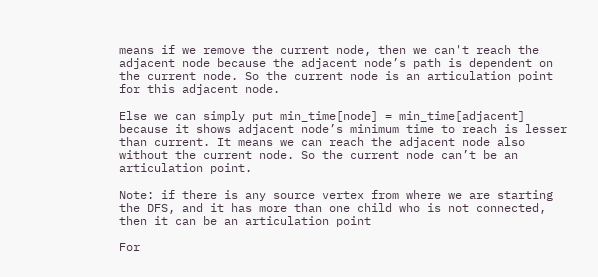means if we remove the current node, then we can't reach the adjacent node because the adjacent node’s path is dependent on the current node. So the current node is an articulation point for this adjacent node.

Else we can simply put min_time[node] = min_time[adjacent] because it shows adjacent node’s minimum time to reach is lesser than current. It means we can reach the adjacent node also without the current node. So the current node can’t be an articulation point.

Note: if there is any source vertex from where we are starting the DFS, and it has more than one child who is not connected, then it can be an articulation point

For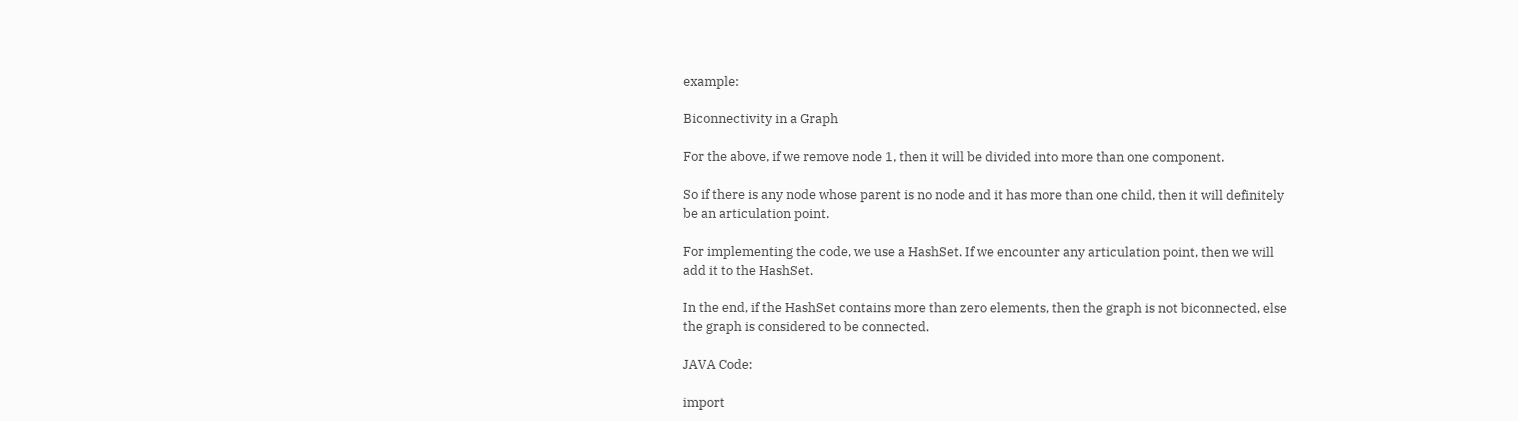example:

Biconnectivity in a Graph

For the above, if we remove node 1, then it will be divided into more than one component.

So if there is any node whose parent is no node and it has more than one child, then it will definitely be an articulation point.

For implementing the code, we use a HashSet. If we encounter any articulation point, then we will add it to the HashSet.

In the end, if the HashSet contains more than zero elements, then the graph is not biconnected, else the graph is considered to be connected.

JAVA Code:

import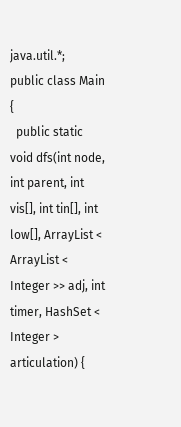java.util.*;
public class Main {
  public static void dfs(int node, int parent, int vis[], int tin[], int low[], ArrayList < ArrayList < Integer >> adj, int timer, HashSet < Integer > articulation) {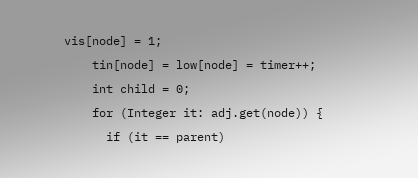vis[node] = 1;
    tin[node] = low[node] = timer++;
    int child = 0;
    for (Integer it: adj.get(node)) {
      if (it == parent)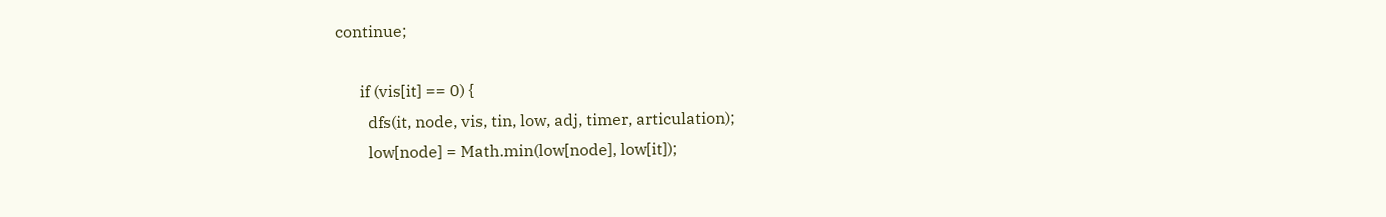continue;

      if (vis[it] == 0) {
        dfs(it, node, vis, tin, low, adj, timer, articulation);
        low[node] = Math.min(low[node], low[it]);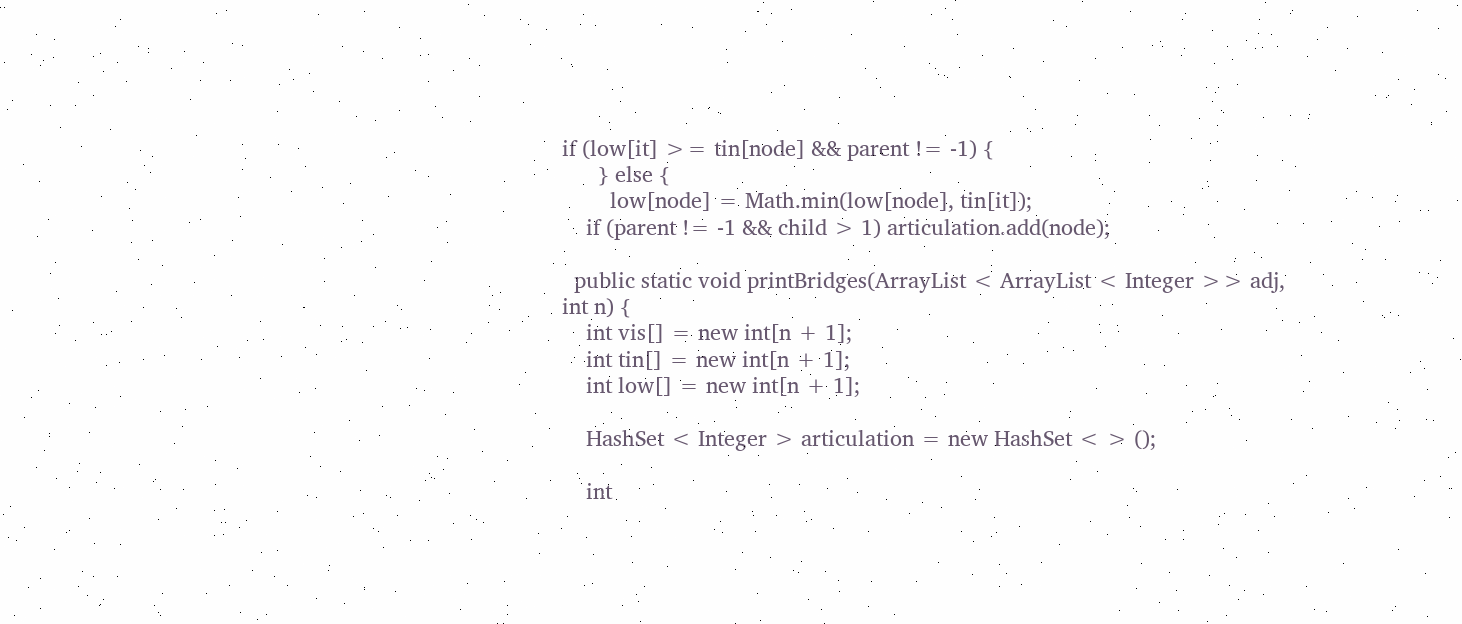if (low[it] >= tin[node] && parent != -1) {
      } else {
        low[node] = Math.min(low[node], tin[it]);
    if (parent != -1 && child > 1) articulation.add(node);

  public static void printBridges(ArrayList < ArrayList < Integer >> adj, int n) {
    int vis[] = new int[n + 1];
    int tin[] = new int[n + 1];
    int low[] = new int[n + 1];

    HashSet < Integer > articulation = new HashSet < > ();

    int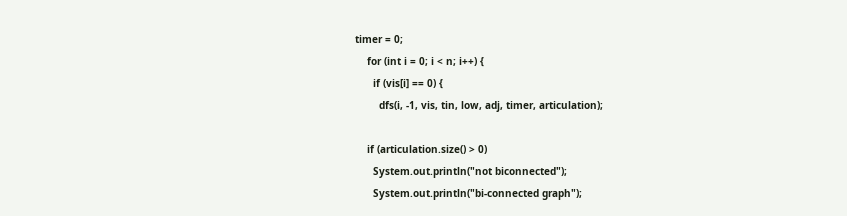timer = 0;
    for (int i = 0; i < n; i++) {
      if (vis[i] == 0) {
        dfs(i, -1, vis, tin, low, adj, timer, articulation);

    if (articulation.size() > 0)
      System.out.println("not biconnected");
      System.out.println("bi-connected graph");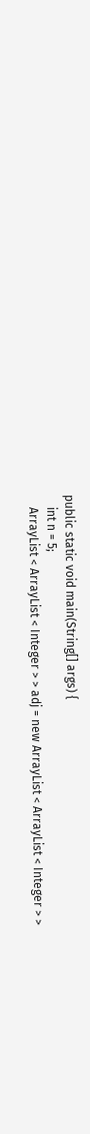public static void main(String[] args) {
    int n = 5;
    ArrayList < ArrayList < Integer > > adj = new ArrayList < ArrayList < Integer > >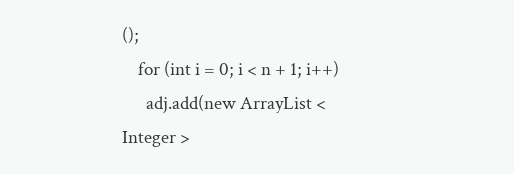();
    for (int i = 0; i < n + 1; i++)
      adj.add(new ArrayList < Integer >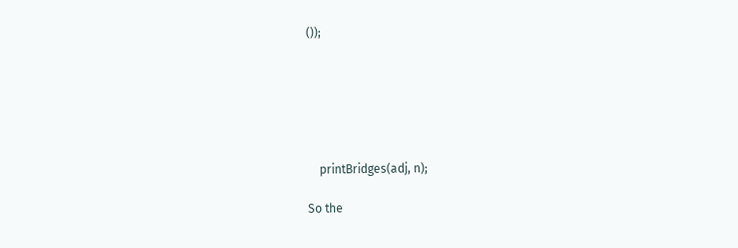());






    printBridges(adj, n);

So the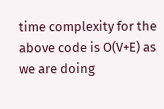time complexity for the above code is O(V+E) as we are doing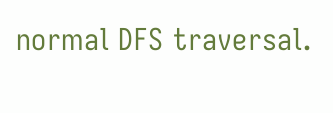normal DFS traversal.